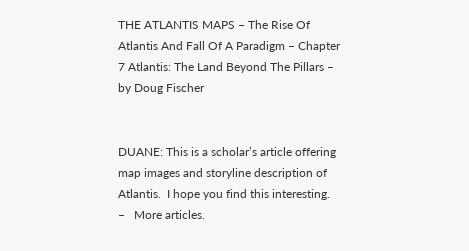THE ATLANTIS MAPS – The Rise Of Atlantis And Fall Of A Paradigm – Chapter 7 Atlantis: The Land Beyond The Pillars – by Doug Fischer


DUANE: This is a scholar’s article offering map images and storyline description of Atlantis.  I hope you find this interesting.   –   More articles.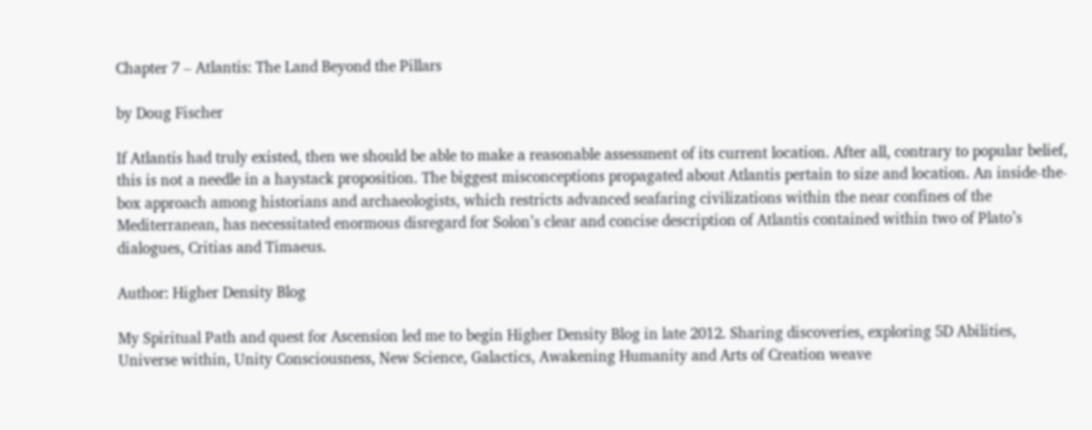Chapter 7 – Atlantis: The Land Beyond the Pillars

by Doug Fischer

If Atlantis had truly existed, then we should be able to make a reasonable assessment of its current location. After all, contrary to popular belief, this is not a needle in a haystack proposition. The biggest misconceptions propagated about Atlantis pertain to size and location. An inside-the-box approach among historians and archaeologists, which restricts advanced seafaring civilizations within the near confines of the Mediterranean, has necessitated enormous disregard for Solon’s clear and concise description of Atlantis contained within two of Plato’s dialogues, Critias and Timaeus.

Author: Higher Density Blog

My Spiritual Path and quest for Ascension led me to begin Higher Density Blog in late 2012. Sharing discoveries, exploring 5D Abilities, Universe within, Unity Consciousness, New Science, Galactics, Awakening Humanity and Arts of Creation weave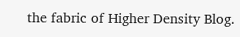the fabric of Higher Density Blog.